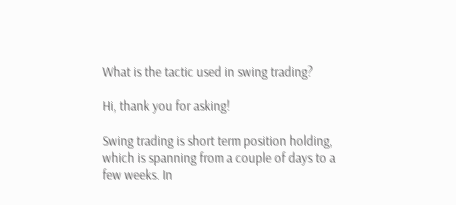What is the tactic used in swing trading?

Hi, thank you for asking!

Swing trading is short term position holding, which is spanning from a couple of days to a few weeks. In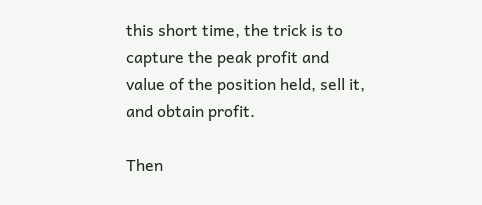this short time, the trick is to capture the peak profit and value of the position held, sell it, and obtain profit.

Then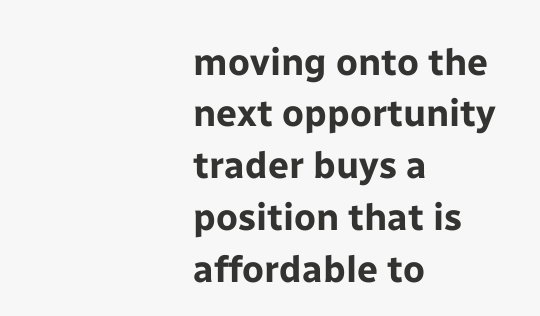moving onto the next opportunity trader buys a position that is affordable to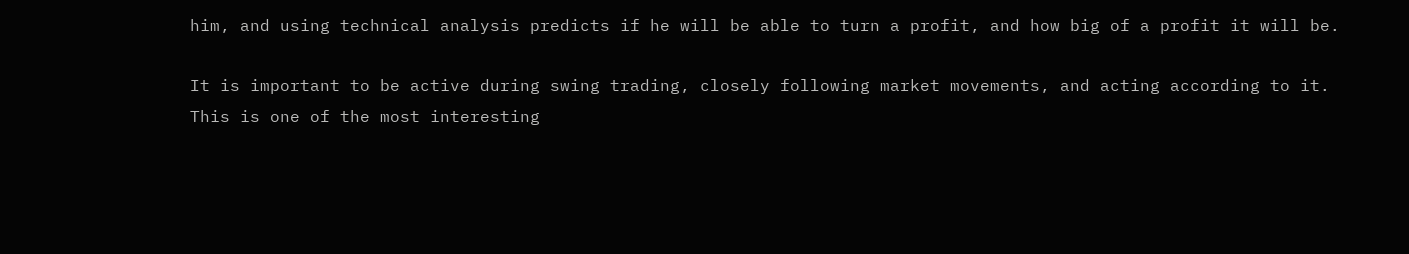him, and using technical analysis predicts if he will be able to turn a profit, and how big of a profit it will be.

It is important to be active during swing trading, closely following market movements, and acting according to it. This is one of the most interesting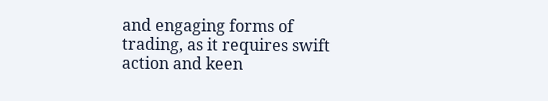and engaging forms of trading, as it requires swift action and keen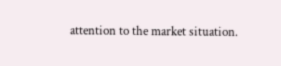attention to the market situation.